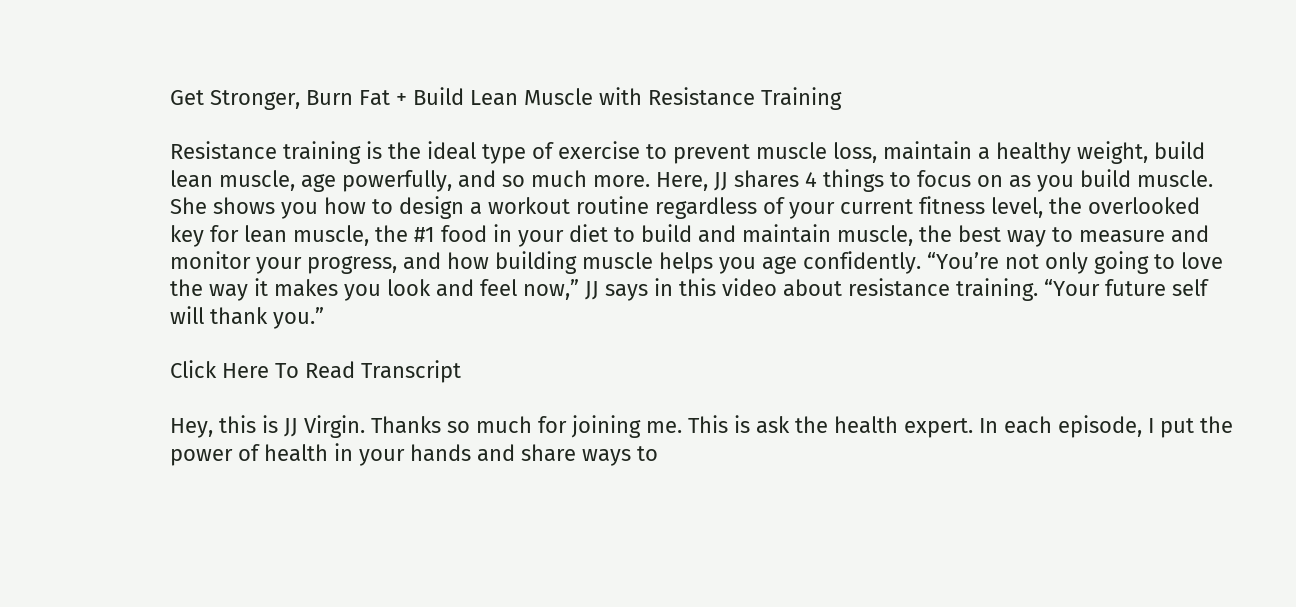Get Stronger, Burn Fat + Build Lean Muscle with Resistance Training

Resistance training is the ideal type of exercise to prevent muscle loss, maintain a healthy weight, build lean muscle, age powerfully, and so much more. Here, JJ shares 4 things to focus on as you build muscle. She shows you how to design a workout routine regardless of your current fitness level, the overlooked key for lean muscle, the #1 food in your diet to build and maintain muscle, the best way to measure and monitor your progress, and how building muscle helps you age confidently. “You’re not only going to love the way it makes you look and feel now,” JJ says in this video about resistance training. “Your future self will thank you.”

Click Here To Read Transcript

Hey, this is JJ Virgin. Thanks so much for joining me. This is ask the health expert. In each episode, I put the power of health in your hands and share ways to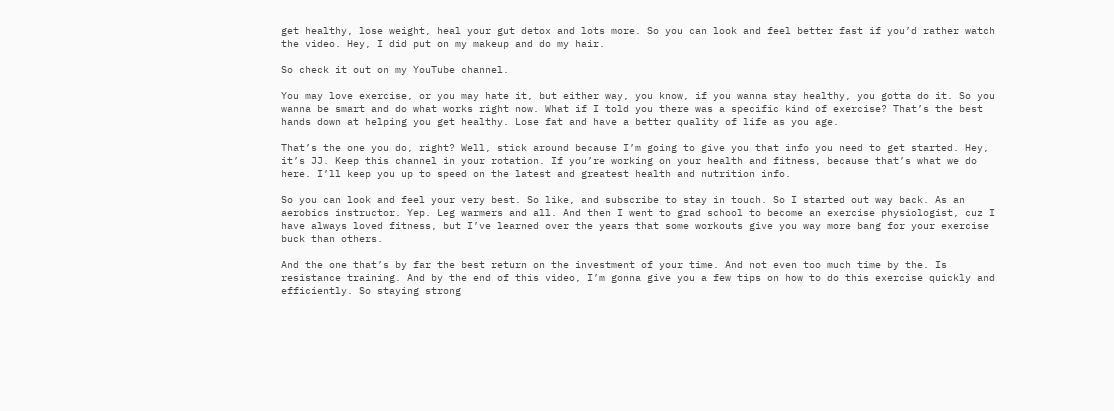get healthy, lose weight, heal your gut detox and lots more. So you can look and feel better fast if you’d rather watch the video. Hey, I did put on my makeup and do my hair.

So check it out on my YouTube channel.

You may love exercise, or you may hate it, but either way, you know, if you wanna stay healthy, you gotta do it. So you wanna be smart and do what works right now. What if I told you there was a specific kind of exercise? That’s the best hands down at helping you get healthy. Lose fat and have a better quality of life as you age.

That’s the one you do, right? Well, stick around because I’m going to give you that info you need to get started. Hey, it’s JJ. Keep this channel in your rotation. If you’re working on your health and fitness, because that’s what we do here. I’ll keep you up to speed on the latest and greatest health and nutrition info.

So you can look and feel your very best. So like, and subscribe to stay in touch. So I started out way back. As an aerobics instructor. Yep. Leg warmers and all. And then I went to grad school to become an exercise physiologist, cuz I have always loved fitness, but I’ve learned over the years that some workouts give you way more bang for your exercise buck than others.

And the one that’s by far the best return on the investment of your time. And not even too much time by the. Is resistance training. And by the end of this video, I’m gonna give you a few tips on how to do this exercise quickly and efficiently. So staying strong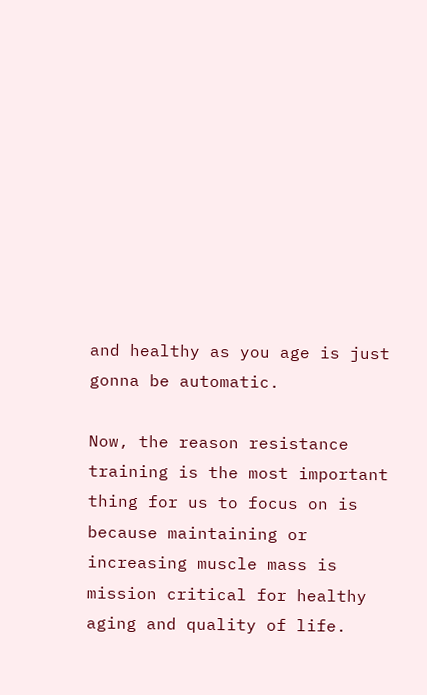and healthy as you age is just gonna be automatic.

Now, the reason resistance training is the most important thing for us to focus on is because maintaining or increasing muscle mass is mission critical for healthy aging and quality of life.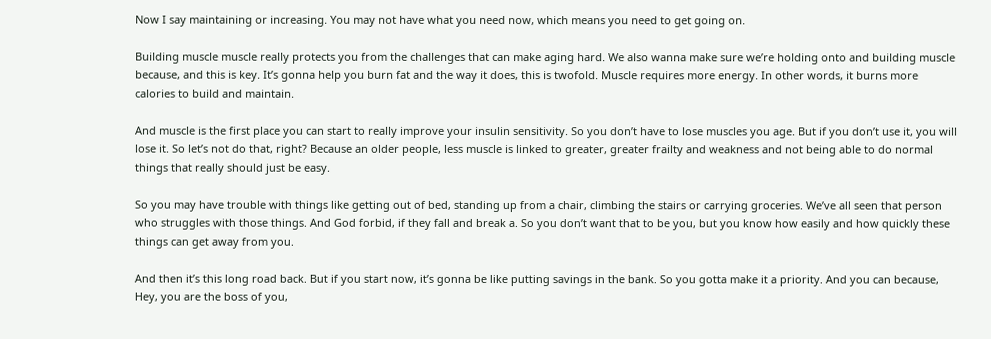Now I say maintaining or increasing. You may not have what you need now, which means you need to get going on.

Building muscle muscle really protects you from the challenges that can make aging hard. We also wanna make sure we’re holding onto and building muscle because, and this is key. It’s gonna help you burn fat and the way it does, this is twofold. Muscle requires more energy. In other words, it burns more calories to build and maintain.

And muscle is the first place you can start to really improve your insulin sensitivity. So you don’t have to lose muscles you age. But if you don’t use it, you will lose it. So let’s not do that, right? Because an older people, less muscle is linked to greater, greater frailty and weakness and not being able to do normal things that really should just be easy.

So you may have trouble with things like getting out of bed, standing up from a chair, climbing the stairs or carrying groceries. We’ve all seen that person who struggles with those things. And God forbid, if they fall and break a. So you don’t want that to be you, but you know how easily and how quickly these things can get away from you.

And then it’s this long road back. But if you start now, it’s gonna be like putting savings in the bank. So you gotta make it a priority. And you can because, Hey, you are the boss of you,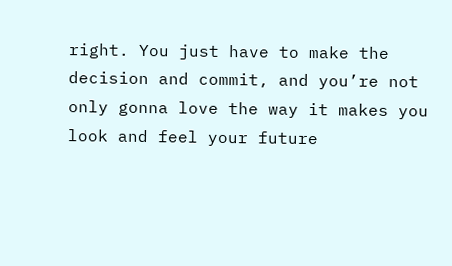right. You just have to make the decision and commit, and you’re not only gonna love the way it makes you look and feel your future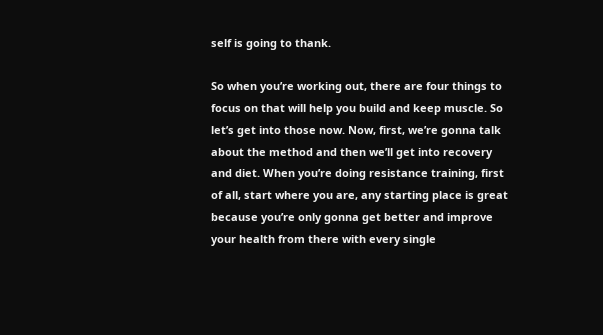self is going to thank.

So when you’re working out, there are four things to focus on that will help you build and keep muscle. So let’s get into those now. Now, first, we’re gonna talk about the method and then we’ll get into recovery and diet. When you’re doing resistance training, first of all, start where you are, any starting place is great because you’re only gonna get better and improve your health from there with every single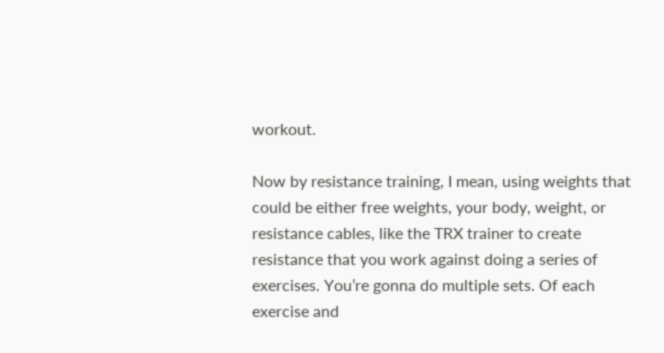workout.

Now by resistance training, I mean, using weights that could be either free weights, your body, weight, or resistance cables, like the TRX trainer to create resistance that you work against doing a series of exercises. You’re gonna do multiple sets. Of each exercise and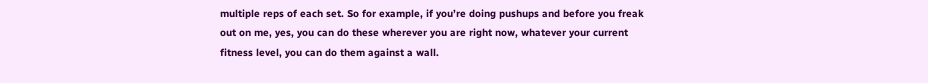multiple reps of each set. So for example, if you’re doing pushups and before you freak out on me, yes, you can do these wherever you are right now, whatever your current fitness level, you can do them against a wall.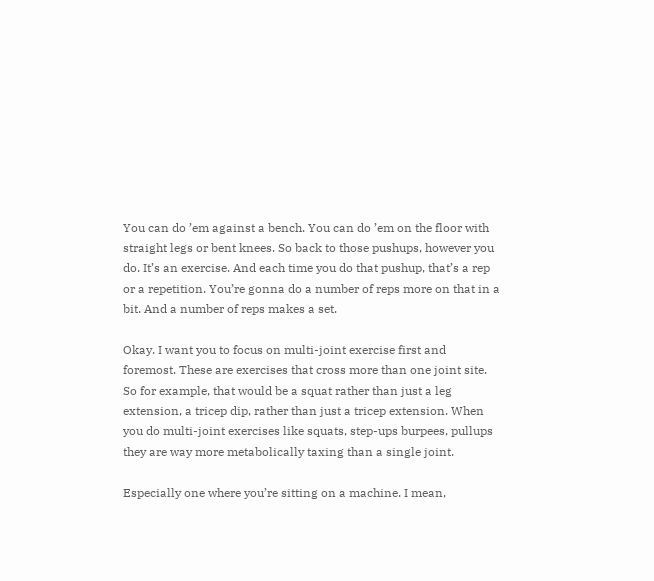You can do ’em against a bench. You can do ’em on the floor with straight legs or bent knees. So back to those pushups, however you do. It’s an exercise. And each time you do that pushup, that’s a rep or a repetition. You’re gonna do a number of reps more on that in a bit. And a number of reps makes a set.

Okay. I want you to focus on multi-joint exercise first and foremost. These are exercises that cross more than one joint site. So for example, that would be a squat rather than just a leg extension, a tricep dip, rather than just a tricep extension. When you do multi-joint exercises like squats, step-ups burpees, pullups they are way more metabolically taxing than a single joint.

Especially one where you’re sitting on a machine. I mean,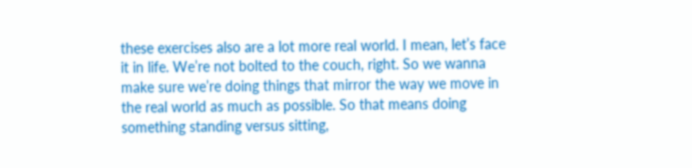these exercises also are a lot more real world. I mean, let’s face it in life. We’re not bolted to the couch, right. So we wanna make sure we’re doing things that mirror the way we move in the real world as much as possible. So that means doing something standing versus sitting,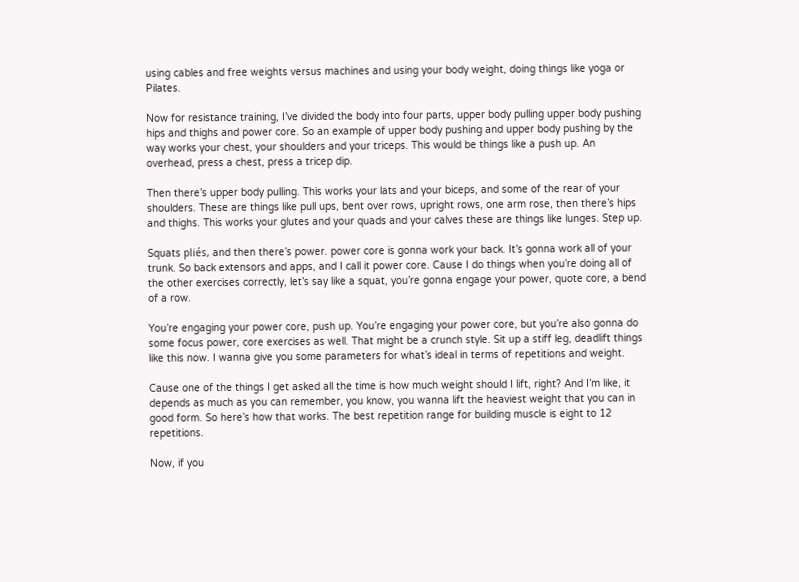using cables and free weights versus machines and using your body weight, doing things like yoga or Pilates.

Now for resistance training, I’ve divided the body into four parts, upper body pulling upper body pushing hips and thighs and power core. So an example of upper body pushing and upper body pushing by the way works your chest, your shoulders and your triceps. This would be things like a push up. An overhead, press a chest, press a tricep dip.

Then there’s upper body pulling. This works your lats and your biceps, and some of the rear of your shoulders. These are things like pull ups, bent over rows, upright rows, one arm rose, then there’s hips and thighs. This works your glutes and your quads and your calves these are things like lunges. Step up.

Squats pliés, and then there’s power. power core is gonna work your back. It’s gonna work all of your trunk. So back extensors and apps, and I call it power core. Cause I do things when you’re doing all of the other exercises correctly, let’s say like a squat, you’re gonna engage your power, quote core, a bend of a row.

You’re engaging your power core, push up. You’re engaging your power core, but you’re also gonna do some focus power, core exercises as well. That might be a crunch style. Sit up a stiff leg, deadlift things like this now. I wanna give you some parameters for what’s ideal in terms of repetitions and weight.

Cause one of the things I get asked all the time is how much weight should I lift, right? And I’m like, it depends as much as you can remember, you know, you wanna lift the heaviest weight that you can in good form. So here’s how that works. The best repetition range for building muscle is eight to 12 repetitions.

Now, if you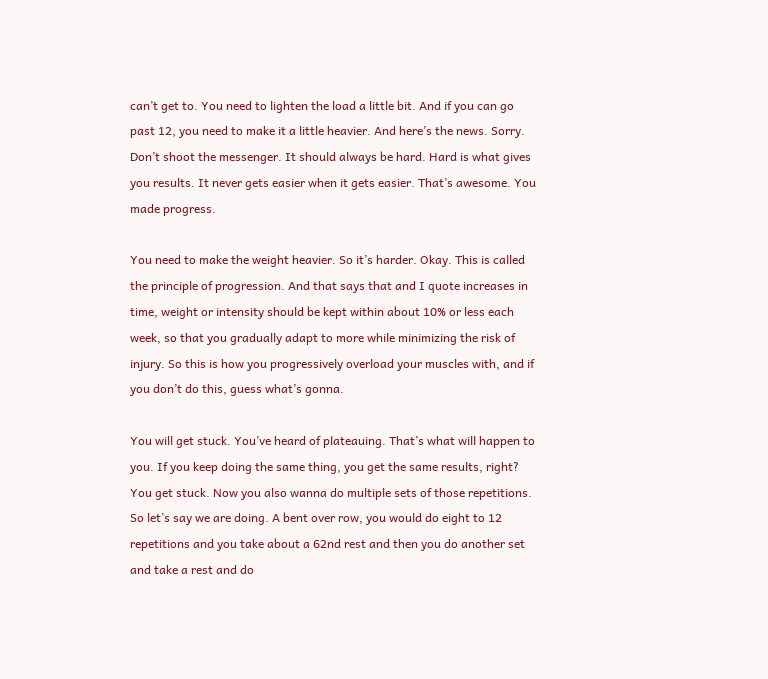can’t get to. You need to lighten the load a little bit. And if you can go past 12, you need to make it a little heavier. And here’s the news. Sorry. Don’t shoot the messenger. It should always be hard. Hard is what gives you results. It never gets easier when it gets easier. That’s awesome. You made progress.

You need to make the weight heavier. So it’s harder. Okay. This is called the principle of progression. And that says that and I quote increases in time, weight or intensity should be kept within about 10% or less each week, so that you gradually adapt to more while minimizing the risk of injury. So this is how you progressively overload your muscles with, and if you don’t do this, guess what’s gonna.

You will get stuck. You’ve heard of plateauing. That’s what will happen to you. If you keep doing the same thing, you get the same results, right? You get stuck. Now you also wanna do multiple sets of those repetitions. So let’s say we are doing. A bent over row, you would do eight to 12 repetitions and you take about a 62nd rest and then you do another set and take a rest and do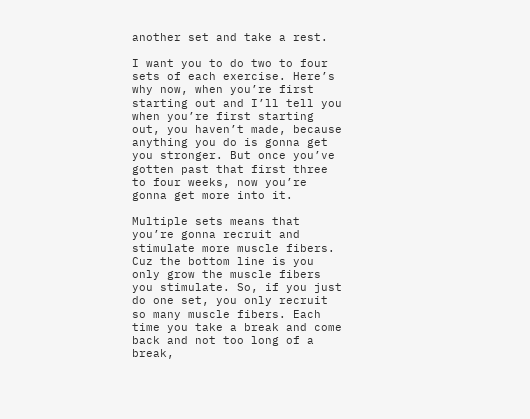another set and take a rest.

I want you to do two to four sets of each exercise. Here’s why now, when you’re first starting out and I’ll tell you when you’re first starting out, you haven’t made, because anything you do is gonna get you stronger. But once you’ve gotten past that first three to four weeks, now you’re gonna get more into it.

Multiple sets means that you’re gonna recruit and stimulate more muscle fibers. Cuz the bottom line is you only grow the muscle fibers you stimulate. So, if you just do one set, you only recruit so many muscle fibers. Each time you take a break and come back and not too long of a break,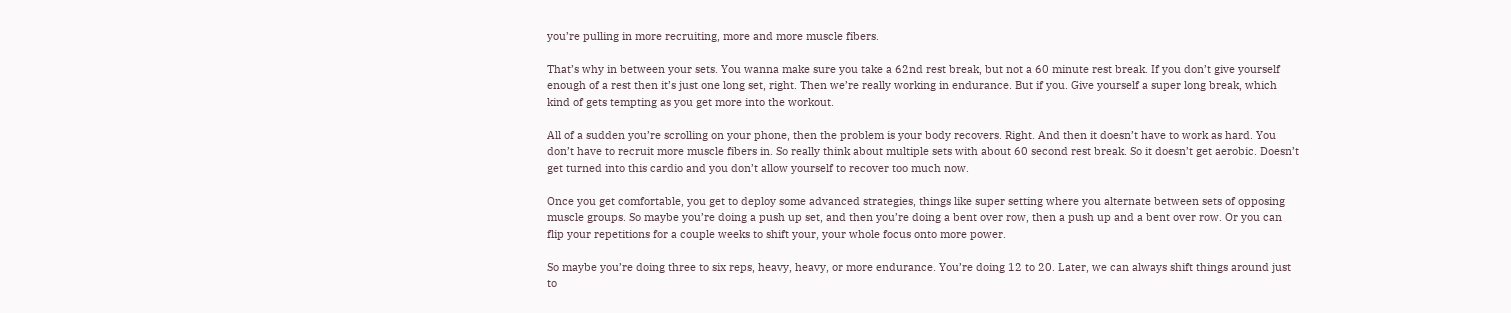you’re pulling in more recruiting, more and more muscle fibers.

That’s why in between your sets. You wanna make sure you take a 62nd rest break, but not a 60 minute rest break. If you don’t give yourself enough of a rest then it’s just one long set, right. Then we’re really working in endurance. But if you. Give yourself a super long break, which kind of gets tempting as you get more into the workout.

All of a sudden you’re scrolling on your phone, then the problem is your body recovers. Right. And then it doesn’t have to work as hard. You don’t have to recruit more muscle fibers in. So really think about multiple sets with about 60 second rest break. So it doesn’t get aerobic. Doesn’t get turned into this cardio and you don’t allow yourself to recover too much now.

Once you get comfortable, you get to deploy some advanced strategies, things like super setting where you alternate between sets of opposing muscle groups. So maybe you’re doing a push up set, and then you’re doing a bent over row, then a push up and a bent over row. Or you can flip your repetitions for a couple weeks to shift your, your whole focus onto more power.

So maybe you’re doing three to six reps, heavy, heavy, or more endurance. You’re doing 12 to 20. Later, we can always shift things around just to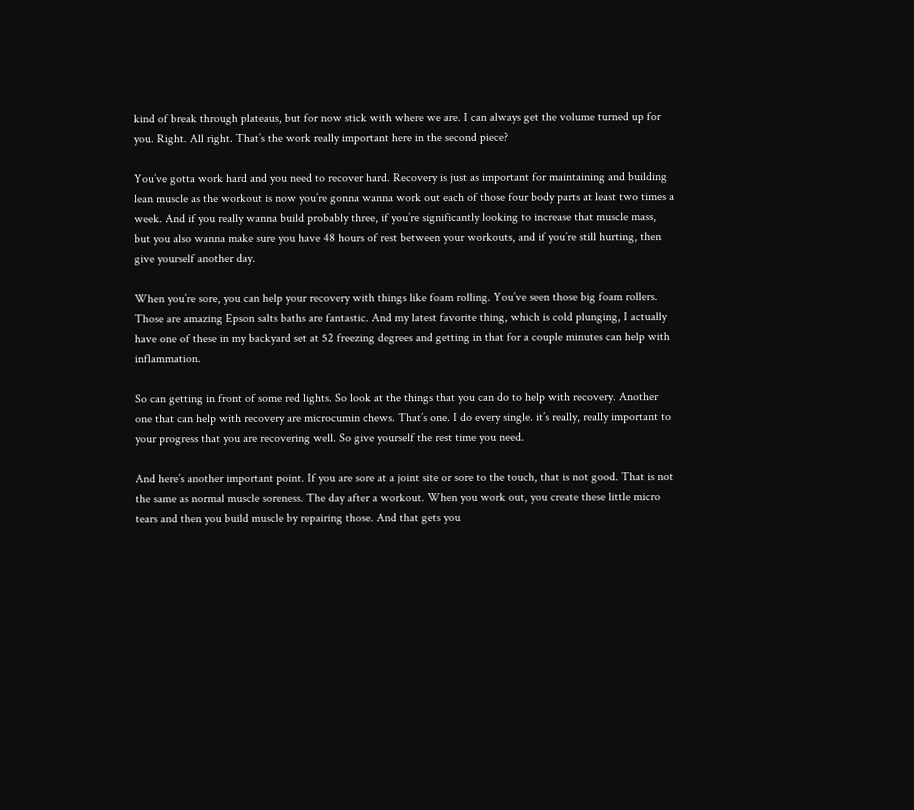kind of break through plateaus, but for now stick with where we are. I can always get the volume turned up for you. Right. All right. That’s the work really important here in the second piece?

You’ve gotta work hard and you need to recover hard. Recovery is just as important for maintaining and building lean muscle as the workout is now you’re gonna wanna work out each of those four body parts at least two times a week. And if you really wanna build probably three, if you’re significantly looking to increase that muscle mass, but you also wanna make sure you have 48 hours of rest between your workouts, and if you’re still hurting, then give yourself another day.

When you’re sore, you can help your recovery with things like foam rolling. You’ve seen those big foam rollers. Those are amazing Epson salts baths are fantastic. And my latest favorite thing, which is cold plunging, I actually have one of these in my backyard set at 52 freezing degrees and getting in that for a couple minutes can help with inflammation.

So can getting in front of some red lights. So look at the things that you can do to help with recovery. Another one that can help with recovery are microcumin chews. That’s one. I do every single. it’s really, really important to your progress that you are recovering well. So give yourself the rest time you need.

And here’s another important point. If you are sore at a joint site or sore to the touch, that is not good. That is not the same as normal muscle soreness. The day after a workout. When you work out, you create these little micro tears and then you build muscle by repairing those. And that gets you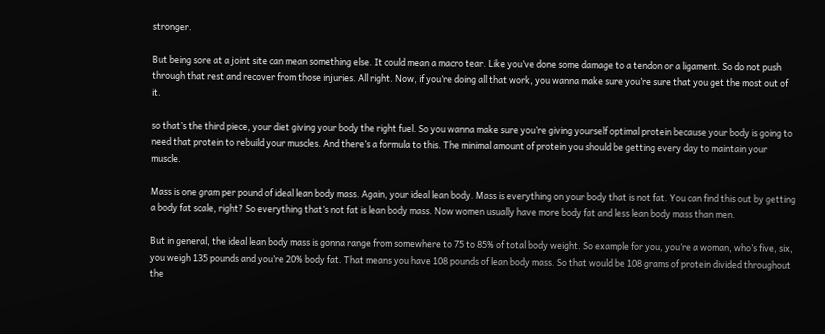stronger.

But being sore at a joint site can mean something else. It could mean a macro tear. Like you’ve done some damage to a tendon or a ligament. So do not push through that rest and recover from those injuries. All right. Now, if you’re doing all that work, you wanna make sure you’re sure that you get the most out of it.

so that’s the third piece, your diet giving your body the right fuel. So you wanna make sure you’re giving yourself optimal protein because your body is going to need that protein to rebuild your muscles. And there’s a formula to this. The minimal amount of protein you should be getting every day to maintain your muscle.

Mass is one gram per pound of ideal lean body mass. Again, your ideal lean body. Mass is everything on your body that is not fat. You can find this out by getting a body fat scale, right? So everything that’s not fat is lean body mass. Now women usually have more body fat and less lean body mass than men.

But in general, the ideal lean body mass is gonna range from somewhere to 75 to 85% of total body weight. So example for you, you’re a woman, who’s five, six, you weigh 135 pounds and you’re 20% body fat. That means you have 108 pounds of lean body mass. So that would be 108 grams of protein divided throughout the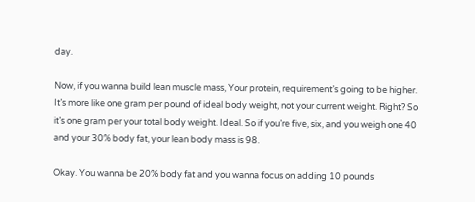day.

Now, if you wanna build lean muscle mass, Your protein, requirement’s going to be higher. It’s more like one gram per pound of ideal body weight, not your current weight. Right? So it’s one gram per your total body weight. Ideal. So if you’re five, six, and you weigh one 40 and your 30% body fat, your lean body mass is 98.

Okay. You wanna be 20% body fat and you wanna focus on adding 10 pounds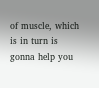of muscle, which is in turn is gonna help you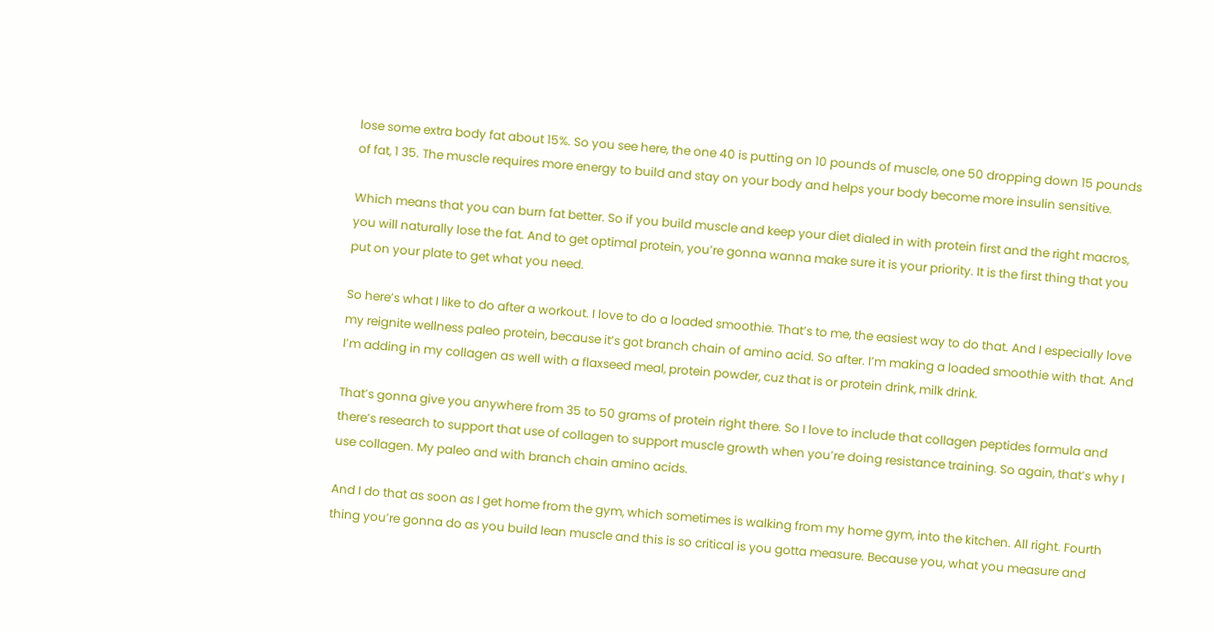lose some extra body fat about 15%. So you see here, the one 40 is putting on 10 pounds of muscle, one 50 dropping down 15 pounds of fat, 1 35. The muscle requires more energy to build and stay on your body and helps your body become more insulin sensitive.

Which means that you can burn fat better. So if you build muscle and keep your diet dialed in with protein first and the right macros, you will naturally lose the fat. And to get optimal protein, you’re gonna wanna make sure it is your priority. It is the first thing that you put on your plate to get what you need.

So here’s what I like to do after a workout. I love to do a loaded smoothie. That’s to me, the easiest way to do that. And I especially love my reignite wellness paleo protein, because it’s got branch chain of amino acid. So after. I’m making a loaded smoothie with that. And I’m adding in my collagen as well with a flaxseed meal, protein powder, cuz that is or protein drink, milk drink.

That’s gonna give you anywhere from 35 to 50 grams of protein right there. So I love to include that collagen peptides formula and there’s research to support that use of collagen to support muscle growth when you’re doing resistance training. So again, that’s why I use collagen. My paleo and with branch chain amino acids.

And I do that as soon as I get home from the gym, which sometimes is walking from my home gym, into the kitchen. All right. Fourth thing you’re gonna do as you build lean muscle and this is so critical is you gotta measure. Because you, what you measure and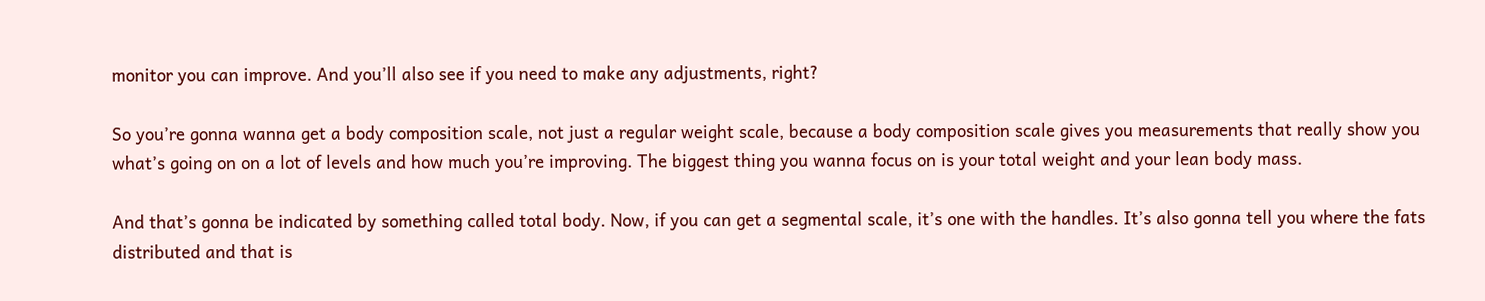monitor you can improve. And you’ll also see if you need to make any adjustments, right?

So you’re gonna wanna get a body composition scale, not just a regular weight scale, because a body composition scale gives you measurements that really show you what’s going on on a lot of levels and how much you’re improving. The biggest thing you wanna focus on is your total weight and your lean body mass.

And that’s gonna be indicated by something called total body. Now, if you can get a segmental scale, it’s one with the handles. It’s also gonna tell you where the fats distributed and that is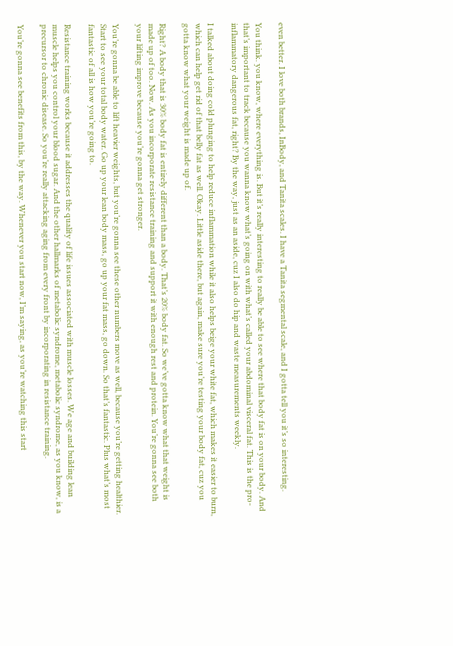even better. I love both brands, InBody, and Tanita scales. I have a Tanita segmental scale, and I gotta tell you it’s so interesting.

You think. you know, where everything is. But it’s really interesting to really be able to see where that body fat is on your body. And that’s important to track because you wanna know what’s going on with what’s called your abdominal visceral fat. This is the pro-inflammatory dangerous fat, right? By the way, just as an aside, cuz I also do hip and waste measurements weekly.

I talked about doing cold plunging to help reduce inflammation while it also helps beige your white fat, which makes it easier to burn, which can help get rid of that belly fat as well. Okay. Little aside there, but again, make sure you’re testing your body fat, cuz you gotta know what your weight is made up of.

Right? A body that is 30% body fat is entirely different than a body. That’s 20% body fat. So we’ve gotta know what that weight is made up of too. Now. As you incorporate resistance training and support it with enough rest and protein. You’re gonna see both your lifting improve because you’re gonna get stronger.

You’re gonna be able to lift heavier weights, but you’re gonna see these other numbers move as well, because you’re getting healthier. Start to see your total body water. Go up your lean body mass, go up your fat mass, go down. So that’s fantastic. Plus what’s most fantastic of all is how you’re going to.

Resistance training works because it addresses the quality of life issues associated with muscle losses. We age and building lean muscle helps you control your blood sugar. And the other hallmarks of metabolic syndrome, metabolic syndrome, as you know, is a precursor to chronic disease. So you’re really attacking aging from every front by incorporating in resistance training.

You’re gonna see benefits from this, by the way. Whenever you start now, I’m saying, as you’re watching this start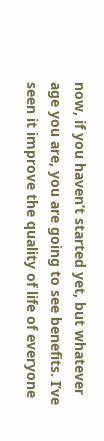now, if you haven’t started yet, but whatever age you are, you are going to see benefits. I’ve seen it improve the quality of life of everyone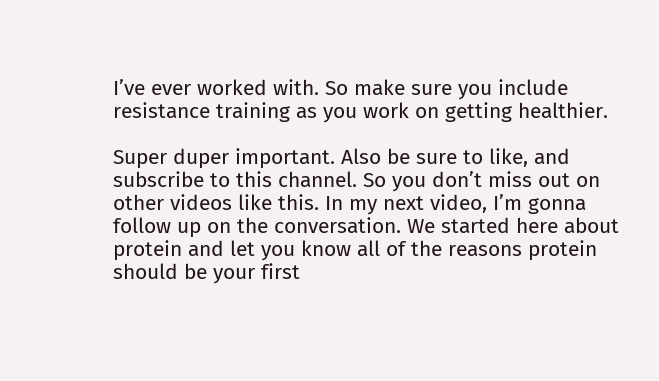I’ve ever worked with. So make sure you include resistance training as you work on getting healthier.

Super duper important. Also be sure to like, and subscribe to this channel. So you don’t miss out on other videos like this. In my next video, I’m gonna follow up on the conversation. We started here about protein and let you know all of the reasons protein should be your first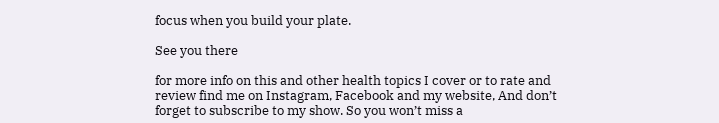focus when you build your plate.

See you there

for more info on this and other health topics I cover or to rate and review find me on Instagram, Facebook and my website, And don’t forget to subscribe to my show. So you won’t miss a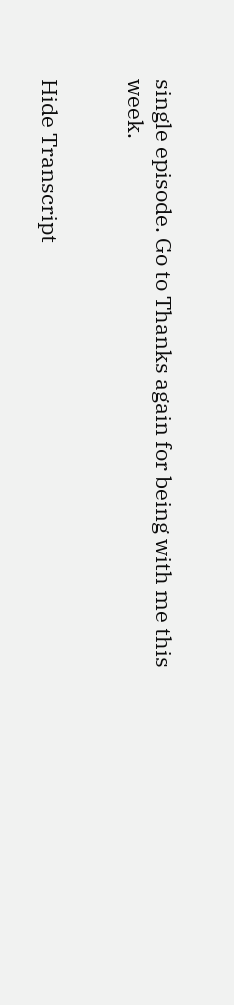single episode. Go to Thanks again for being with me this week.


Hide Transcript